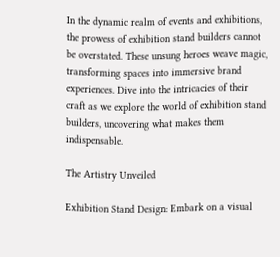In the dynamic realm of events and exhibitions, the prowess of exhibition stand builders cannot be overstated. These unsung heroes weave magic, transforming spaces into immersive brand experiences. Dive into the intricacies of their craft as we explore the world of exhibition stand builders, uncovering what makes them indispensable.

The Artistry Unveiled

Exhibition Stand Design: Embark on a visual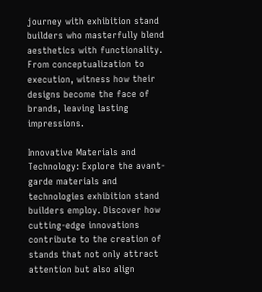journey with exhibition stand builders who masterfully blend aesthetics with functionality. From conceptualization to execution, witness how their designs become the face of brands, leaving lasting impressions.

Innovative Materials and Technology: Explore the avant-garde materials and technologies exhibition stand builders employ. Discover how cutting-edge innovations contribute to the creation of stands that not only attract attention but also align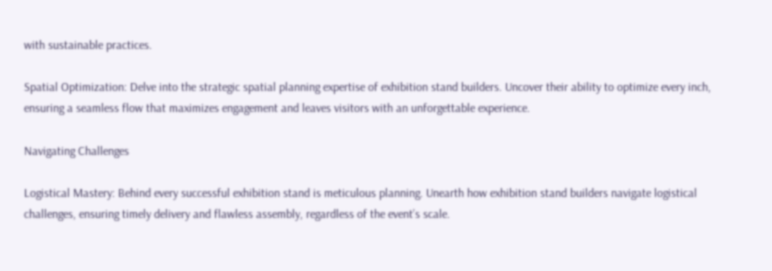with sustainable practices.

Spatial Optimization: Delve into the strategic spatial planning expertise of exhibition stand builders. Uncover their ability to optimize every inch, ensuring a seamless flow that maximizes engagement and leaves visitors with an unforgettable experience.

Navigating Challenges

Logistical Mastery: Behind every successful exhibition stand is meticulous planning. Unearth how exhibition stand builders navigate logistical challenges, ensuring timely delivery and flawless assembly, regardless of the event’s scale.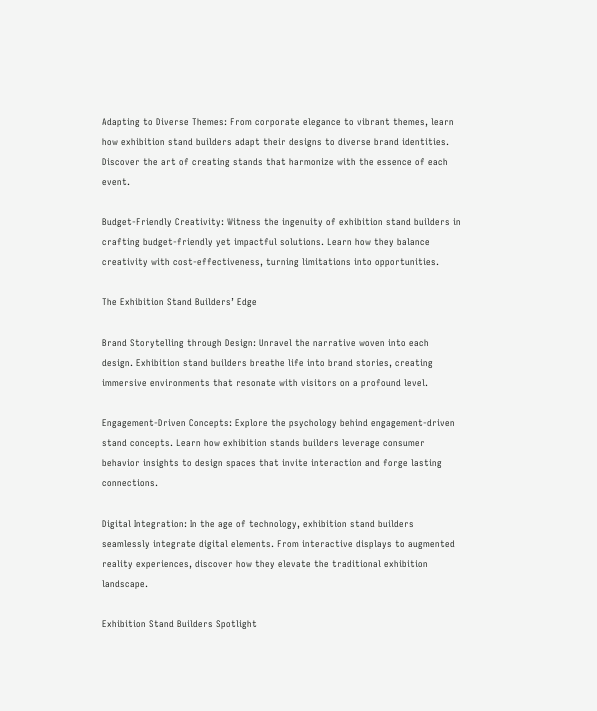Adapting to Diverse Themes: From corporate elegance to vibrant themes, learn how exhibition stand builders adapt their designs to diverse brand identities. Discover the art of creating stands that harmonize with the essence of each event.

Budget-Friendly Creativity: Witness the ingenuity of exhibition stand builders in crafting budget-friendly yet impactful solutions. Learn how they balance creativity with cost-effectiveness, turning limitations into opportunities.

The Exhibition Stand Builders’ Edge

Brand Storytelling through Design: Unravel the narrative woven into each design. Exhibition stand builders breathe life into brand stories, creating immersive environments that resonate with visitors on a profound level.

Engagement-Driven Concepts: Explore the psychology behind engagement-driven stand concepts. Learn how exhibition stands builders leverage consumer behavior insights to design spaces that invite interaction and forge lasting connections.

Digital Integration: In the age of technology, exhibition stand builders seamlessly integrate digital elements. From interactive displays to augmented reality experiences, discover how they elevate the traditional exhibition landscape.

Exhibition Stand Builders Spotlight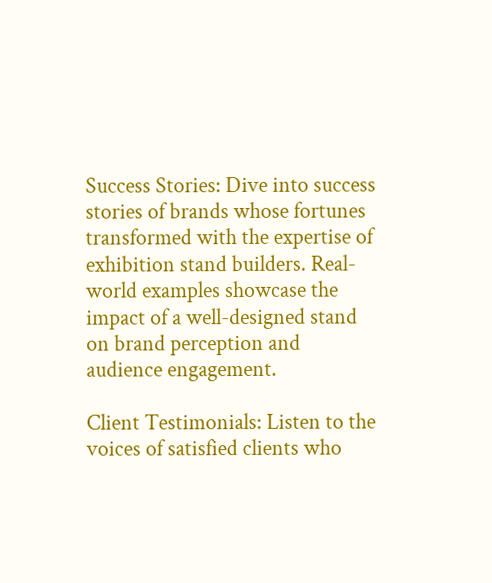Success Stories: Dive into success stories of brands whose fortunes transformed with the expertise of exhibition stand builders. Real-world examples showcase the impact of a well-designed stand on brand perception and audience engagement.

Client Testimonials: Listen to the voices of satisfied clients who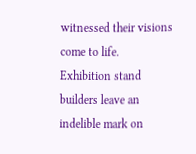witnessed their visions come to life. Exhibition stand builders leave an indelible mark on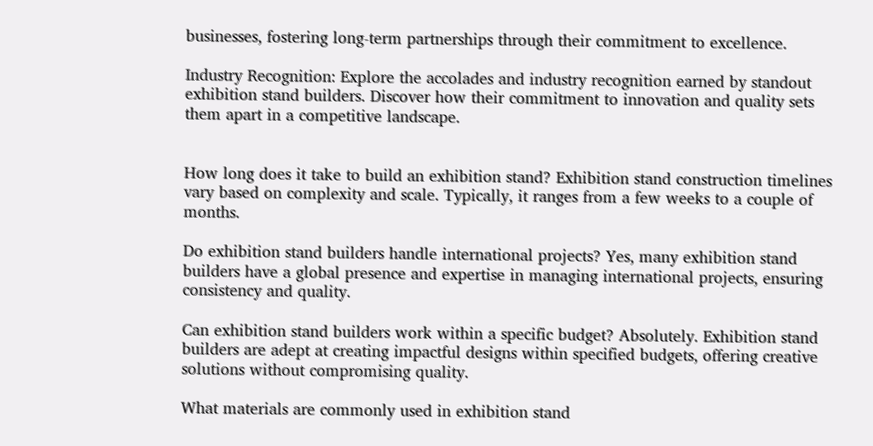businesses, fostering long-term partnerships through their commitment to excellence.

Industry Recognition: Explore the accolades and industry recognition earned by standout exhibition stand builders. Discover how their commitment to innovation and quality sets them apart in a competitive landscape.


How long does it take to build an exhibition stand? Exhibition stand construction timelines vary based on complexity and scale. Typically, it ranges from a few weeks to a couple of months.

Do exhibition stand builders handle international projects? Yes, many exhibition stand builders have a global presence and expertise in managing international projects, ensuring consistency and quality.

Can exhibition stand builders work within a specific budget? Absolutely. Exhibition stand builders are adept at creating impactful designs within specified budgets, offering creative solutions without compromising quality.

What materials are commonly used in exhibition stand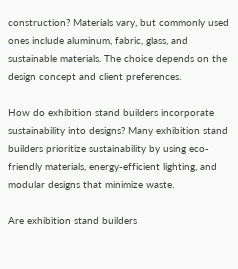construction? Materials vary, but commonly used ones include aluminum, fabric, glass, and sustainable materials. The choice depends on the design concept and client preferences.

How do exhibition stand builders incorporate sustainability into designs? Many exhibition stand builders prioritize sustainability by using eco-friendly materials, energy-efficient lighting, and modular designs that minimize waste.

Are exhibition stand builders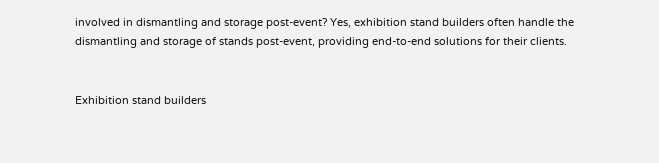involved in dismantling and storage post-event? Yes, exhibition stand builders often handle the dismantling and storage of stands post-event, providing end-to-end solutions for their clients.


Exhibition stand builders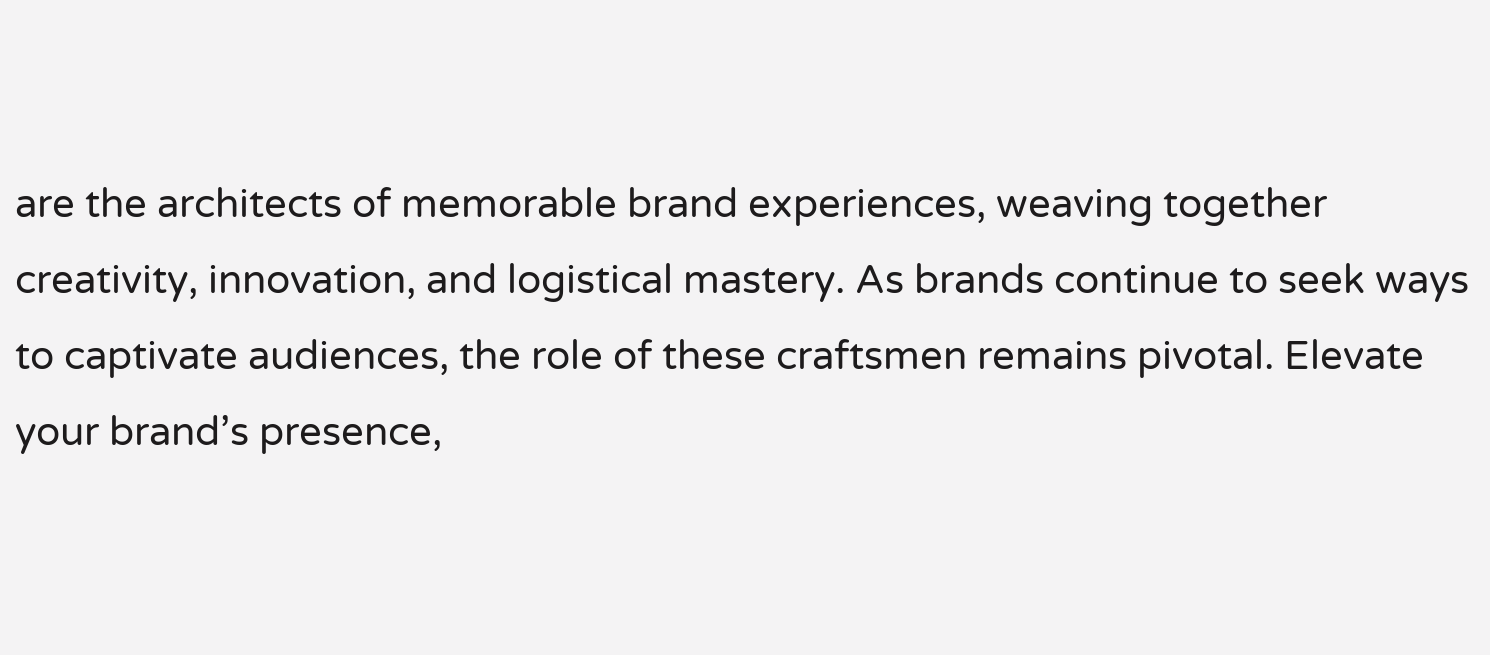are the architects of memorable brand experiences, weaving together creativity, innovation, and logistical mastery. As brands continue to seek ways to captivate audiences, the role of these craftsmen remains pivotal. Elevate your brand’s presence,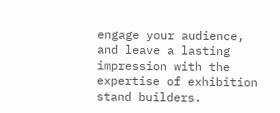engage your audience, and leave a lasting impression with the expertise of exhibition stand builders.